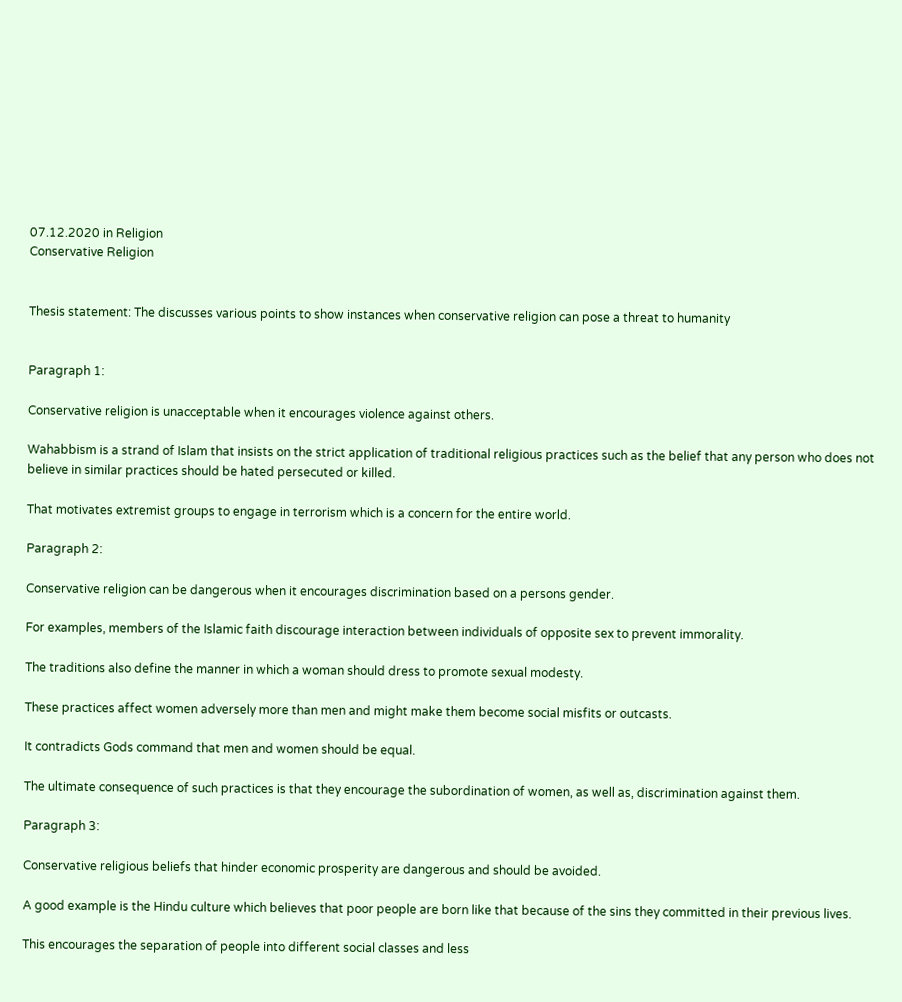07.12.2020 in Religion
Conservative Religion


Thesis statement: The discusses various points to show instances when conservative religion can pose a threat to humanity


Paragraph 1:

Conservative religion is unacceptable when it encourages violence against others.

Wahabbism is a strand of Islam that insists on the strict application of traditional religious practices such as the belief that any person who does not believe in similar practices should be hated persecuted or killed.

That motivates extremist groups to engage in terrorism which is a concern for the entire world.

Paragraph 2:

Conservative religion can be dangerous when it encourages discrimination based on a persons gender.

For examples, members of the Islamic faith discourage interaction between individuals of opposite sex to prevent immorality.

The traditions also define the manner in which a woman should dress to promote sexual modesty.

These practices affect women adversely more than men and might make them become social misfits or outcasts.

It contradicts Gods command that men and women should be equal.

The ultimate consequence of such practices is that they encourage the subordination of women, as well as, discrimination against them.

Paragraph 3:

Conservative religious beliefs that hinder economic prosperity are dangerous and should be avoided.

A good example is the Hindu culture which believes that poor people are born like that because of the sins they committed in their previous lives.

This encourages the separation of people into different social classes and less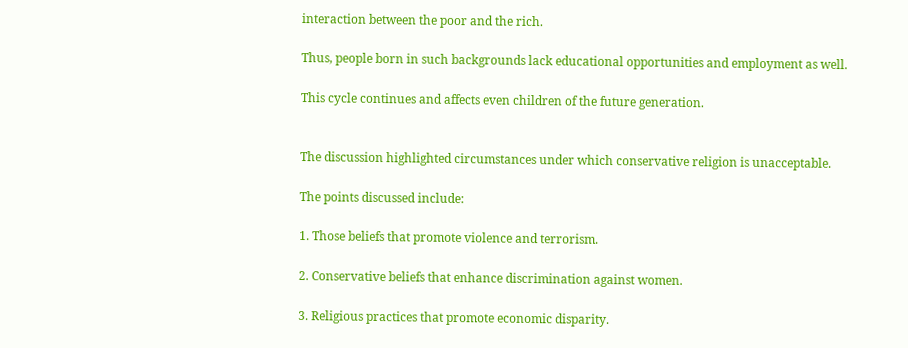interaction between the poor and the rich.

Thus, people born in such backgrounds lack educational opportunities and employment as well.

This cycle continues and affects even children of the future generation.


The discussion highlighted circumstances under which conservative religion is unacceptable.

The points discussed include:

1. Those beliefs that promote violence and terrorism.

2. Conservative beliefs that enhance discrimination against women.

3. Religious practices that promote economic disparity.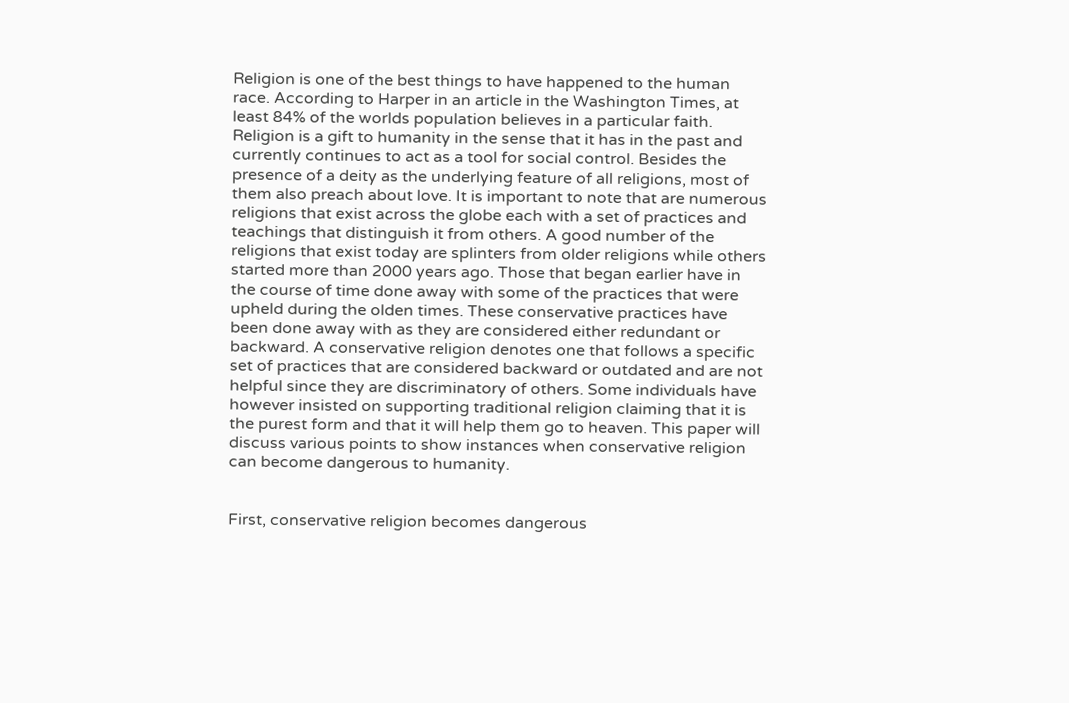Religion is one of the best things to have happened to the human race. According to Harper in an article in the Washington Times, at least 84% of the worlds population believes in a particular faith. Religion is a gift to humanity in the sense that it has in the past and currently continues to act as a tool for social control. Besides the presence of a deity as the underlying feature of all religions, most of them also preach about love. It is important to note that are numerous religions that exist across the globe each with a set of practices and teachings that distinguish it from others. A good number of the religions that exist today are splinters from older religions while others started more than 2000 years ago. Those that began earlier have in the course of time done away with some of the practices that were upheld during the olden times. These conservative practices have been done away with as they are considered either redundant or backward. A conservative religion denotes one that follows a specific set of practices that are considered backward or outdated and are not helpful since they are discriminatory of others. Some individuals have however insisted on supporting traditional religion claiming that it is the purest form and that it will help them go to heaven. This paper will discuss various points to show instances when conservative religion can become dangerous to humanity.


First, conservative religion becomes dangerous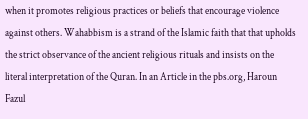when it promotes religious practices or beliefs that encourage violence against others. Wahabbism is a strand of the Islamic faith that that upholds the strict observance of the ancient religious rituals and insists on the literal interpretation of the Quran. In an Article in the pbs.org, Haroun Fazul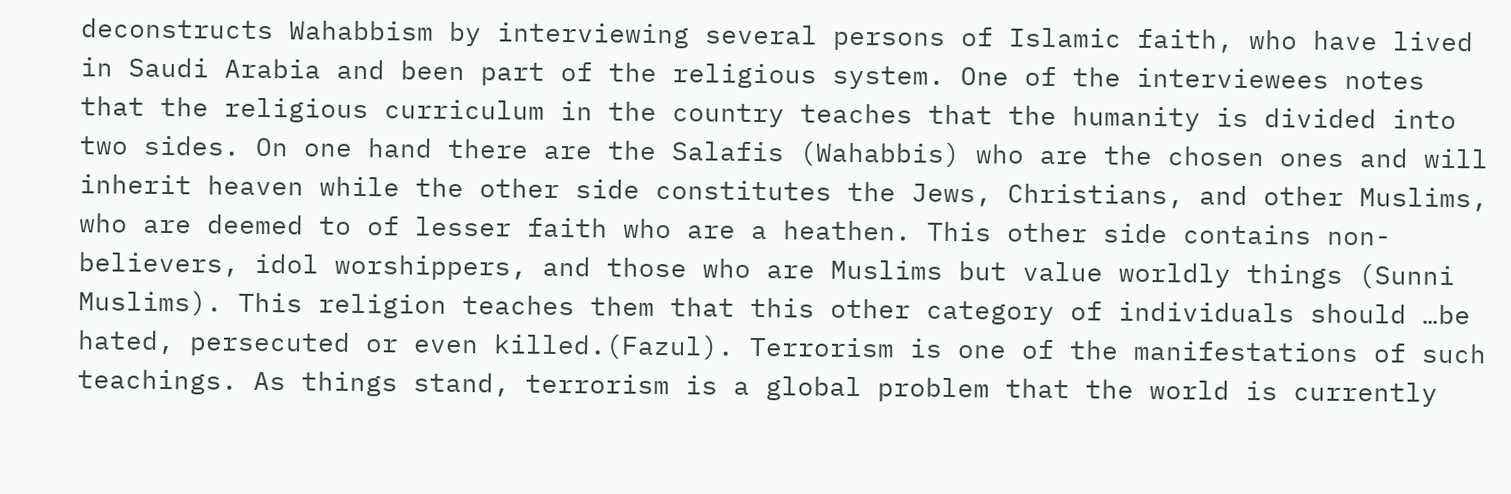deconstructs Wahabbism by interviewing several persons of Islamic faith, who have lived in Saudi Arabia and been part of the religious system. One of the interviewees notes that the religious curriculum in the country teaches that the humanity is divided into two sides. On one hand there are the Salafis (Wahabbis) who are the chosen ones and will inherit heaven while the other side constitutes the Jews, Christians, and other Muslims, who are deemed to of lesser faith who are a heathen. This other side contains non-believers, idol worshippers, and those who are Muslims but value worldly things (Sunni Muslims). This religion teaches them that this other category of individuals should …be hated, persecuted or even killed.(Fazul). Terrorism is one of the manifestations of such teachings. As things stand, terrorism is a global problem that the world is currently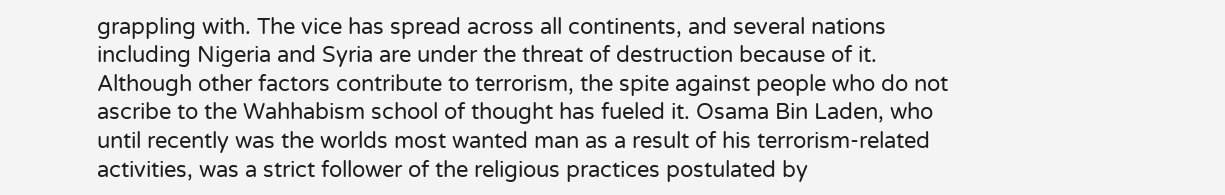grappling with. The vice has spread across all continents, and several nations including Nigeria and Syria are under the threat of destruction because of it. Although other factors contribute to terrorism, the spite against people who do not ascribe to the Wahhabism school of thought has fueled it. Osama Bin Laden, who until recently was the worlds most wanted man as a result of his terrorism-related activities, was a strict follower of the religious practices postulated by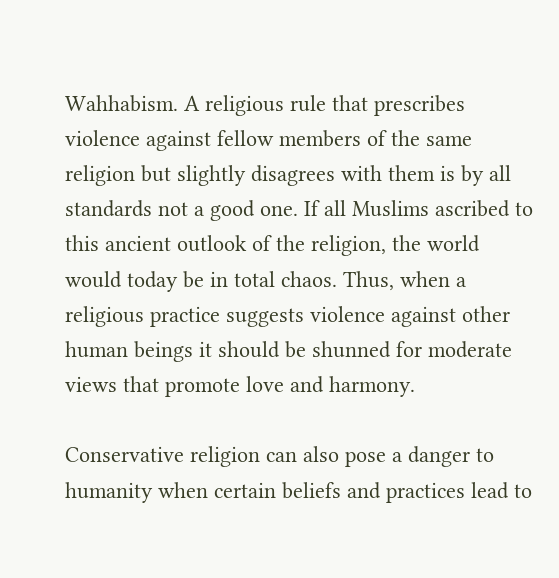Wahhabism. A religious rule that prescribes violence against fellow members of the same religion but slightly disagrees with them is by all standards not a good one. If all Muslims ascribed to this ancient outlook of the religion, the world would today be in total chaos. Thus, when a religious practice suggests violence against other human beings it should be shunned for moderate views that promote love and harmony.

Conservative religion can also pose a danger to humanity when certain beliefs and practices lead to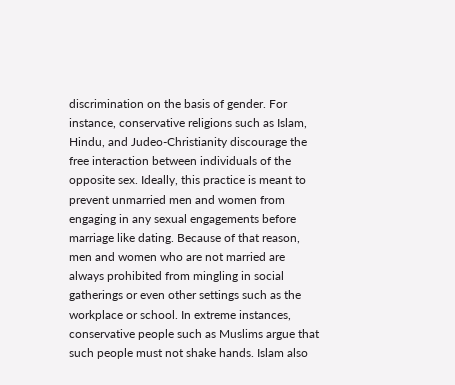discrimination on the basis of gender. For instance, conservative religions such as Islam, Hindu, and Judeo-Christianity discourage the free interaction between individuals of the opposite sex. Ideally, this practice is meant to prevent unmarried men and women from engaging in any sexual engagements before marriage like dating. Because of that reason, men and women who are not married are always prohibited from mingling in social gatherings or even other settings such as the workplace or school. In extreme instances, conservative people such as Muslims argue that such people must not shake hands. Islam also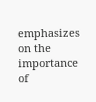emphasizes on the importance of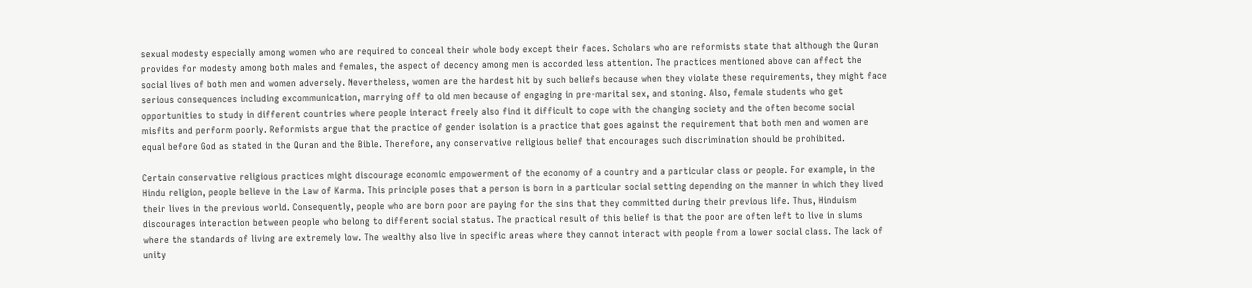sexual modesty especially among women who are required to conceal their whole body except their faces. Scholars who are reformists state that although the Quran provides for modesty among both males and females, the aspect of decency among men is accorded less attention. The practices mentioned above can affect the social lives of both men and women adversely. Nevertheless, women are the hardest hit by such beliefs because when they violate these requirements, they might face serious consequences including excommunication, marrying off to old men because of engaging in pre-marital sex, and stoning. Also, female students who get opportunities to study in different countries where people interact freely also find it difficult to cope with the changing society and the often become social misfits and perform poorly. Reformists argue that the practice of gender isolation is a practice that goes against the requirement that both men and women are equal before God as stated in the Quran and the Bible. Therefore, any conservative religious belief that encourages such discrimination should be prohibited.

Certain conservative religious practices might discourage economic empowerment of the economy of a country and a particular class or people. For example, in the Hindu religion, people believe in the Law of Karma. This principle poses that a person is born in a particular social setting depending on the manner in which they lived their lives in the previous world. Consequently, people who are born poor are paying for the sins that they committed during their previous life. Thus, Hinduism discourages interaction between people who belong to different social status. The practical result of this belief is that the poor are often left to live in slums where the standards of living are extremely low. The wealthy also live in specific areas where they cannot interact with people from a lower social class. The lack of unity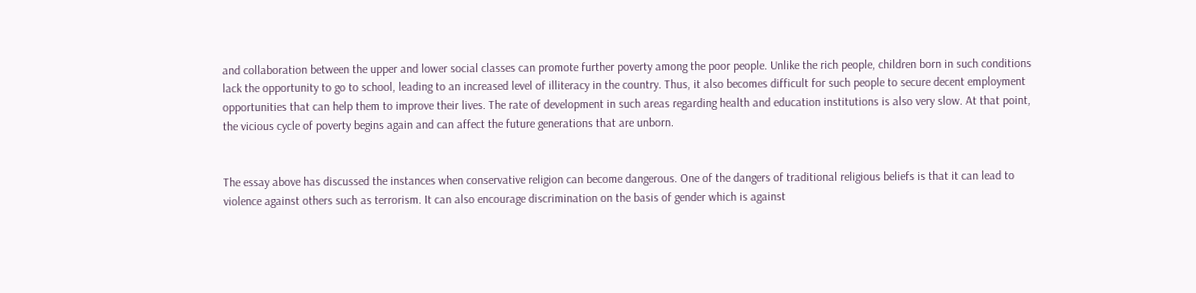and collaboration between the upper and lower social classes can promote further poverty among the poor people. Unlike the rich people, children born in such conditions lack the opportunity to go to school, leading to an increased level of illiteracy in the country. Thus, it also becomes difficult for such people to secure decent employment opportunities that can help them to improve their lives. The rate of development in such areas regarding health and education institutions is also very slow. At that point, the vicious cycle of poverty begins again and can affect the future generations that are unborn.


The essay above has discussed the instances when conservative religion can become dangerous. One of the dangers of traditional religious beliefs is that it can lead to violence against others such as terrorism. It can also encourage discrimination on the basis of gender which is against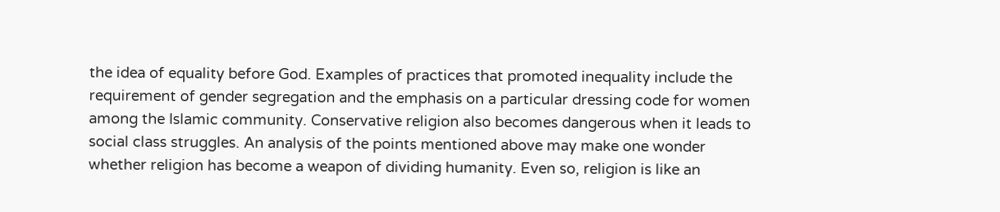the idea of equality before God. Examples of practices that promoted inequality include the requirement of gender segregation and the emphasis on a particular dressing code for women among the Islamic community. Conservative religion also becomes dangerous when it leads to social class struggles. An analysis of the points mentioned above may make one wonder whether religion has become a weapon of dividing humanity. Even so, religion is like an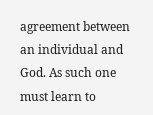agreement between an individual and God. As such one must learn to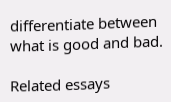differentiate between what is good and bad.

Related essays